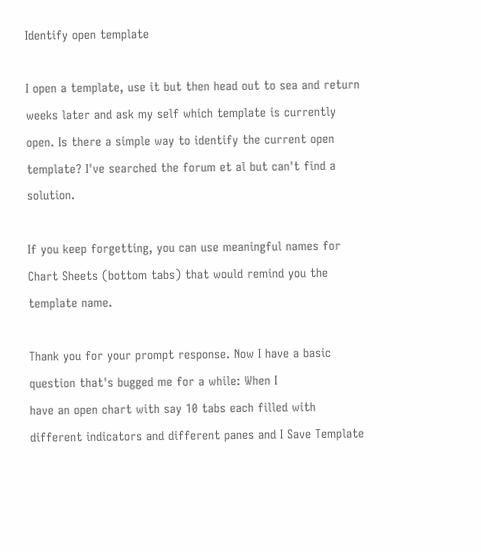Identify open template

I open a template, use it but then head out to sea and return weeks later and ask my self which template is currently open. Is there a simple way to identify the current open template? I've searched the forum et al but can't find a solution.

If you keep forgetting, you can use meaningful names for Chart Sheets (bottom tabs) that would remind you the template name.

Thank you for your prompt response. Now I have a basic question that's bugged me for a while: When I
have an open chart with say 10 tabs each filled with different indicators and different panes and I Save Template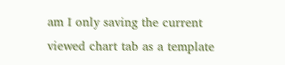am I only saving the current viewed chart tab as a template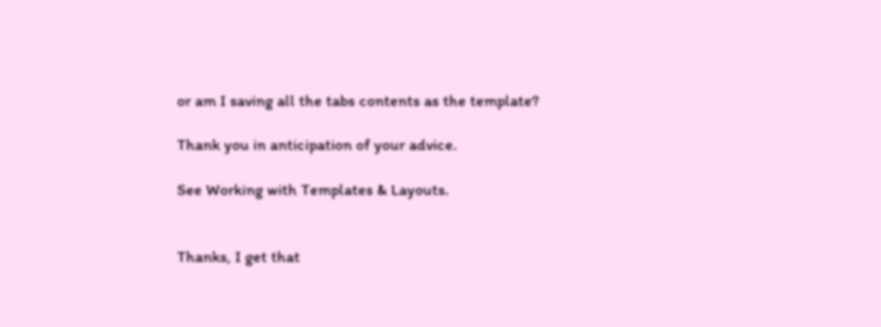or am I saving all the tabs contents as the template?

Thank you in anticipation of your advice.

See Working with Templates & Layouts.


Thanks, I get that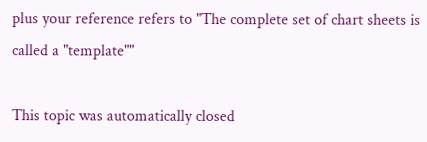plus your reference refers to "The complete set of chart sheets is called a "template""

This topic was automatically closed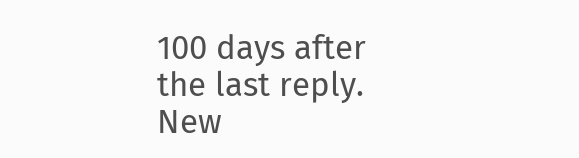100 days after the last reply. New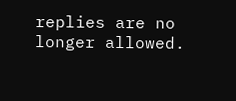replies are no longer allowed.